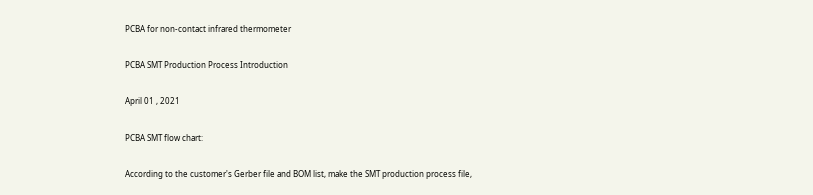PCBA for non-contact infrared thermometer

PCBA SMT Production Process Introduction

April 01 , 2021

PCBA SMT flow chart:

According to the customer's Gerber file and BOM list, make the SMT production process file,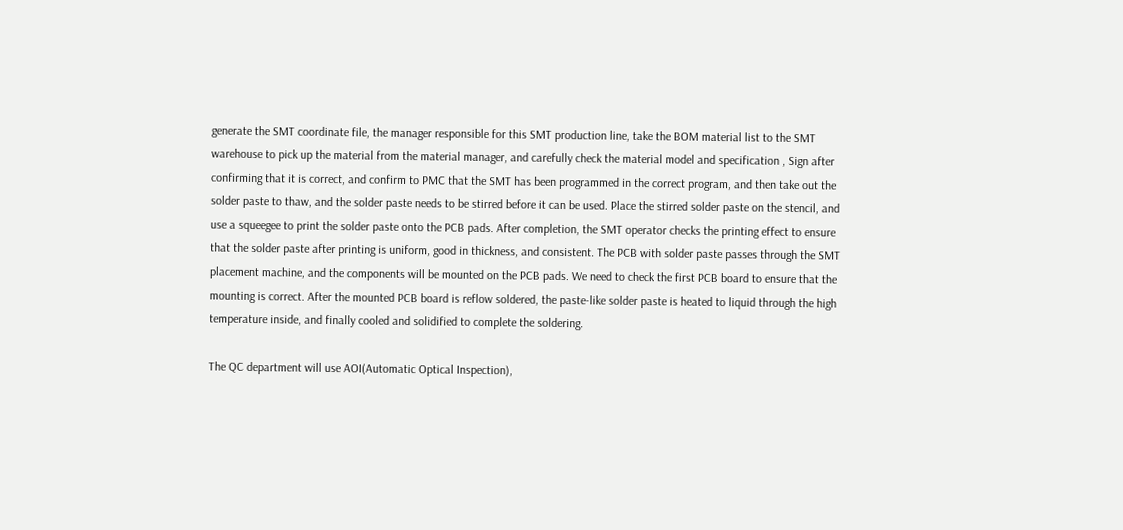generate the SMT coordinate file, the manager responsible for this SMT production line, take the BOM material list to the SMT warehouse to pick up the material from the material manager, and carefully check the material model and specification , Sign after confirming that it is correct, and confirm to PMC that the SMT has been programmed in the correct program, and then take out the solder paste to thaw, and the solder paste needs to be stirred before it can be used. Place the stirred solder paste on the stencil, and use a squeegee to print the solder paste onto the PCB pads. After completion, the SMT operator checks the printing effect to ensure that the solder paste after printing is uniform, good in thickness, and consistent. The PCB with solder paste passes through the SMT placement machine, and the components will be mounted on the PCB pads. We need to check the first PCB board to ensure that the mounting is correct. After the mounted PCB board is reflow soldered, the paste-like solder paste is heated to liquid through the high temperature inside, and finally cooled and solidified to complete the soldering.

The QC department will use AOI(Automatic Optical Inspection),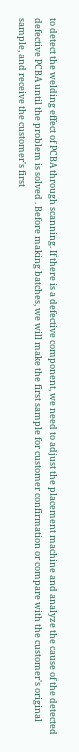to detect the welding effect of PCBA through scanning. If there is a defective component, we need to adjust the placement machine and analyze the cause of the detected defective PCBA until the problem is solved . Before making batches, we will make the first sample for customer confirmation or compare with the customer's original sample, and receive the customer's first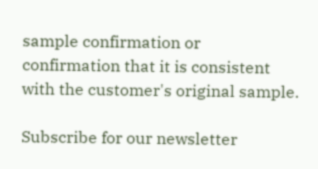sample confirmation or confirmation that it is consistent with the customer's original sample.

Subscribe for our newsletter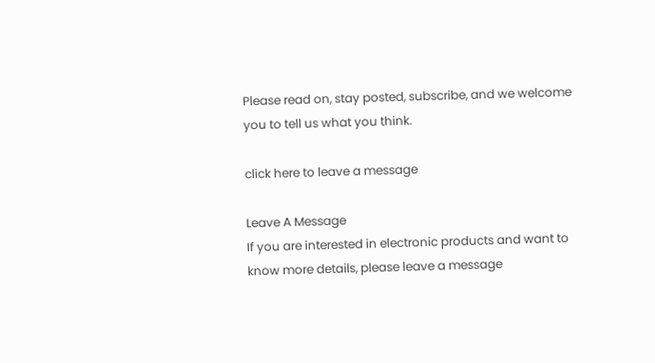Please read on, stay posted, subscribe, and we welcome you to tell us what you think.

click here to leave a message

Leave A Message
If you are interested in electronic products and want to know more details, please leave a message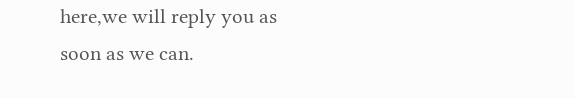here,we will reply you as soon as we can.